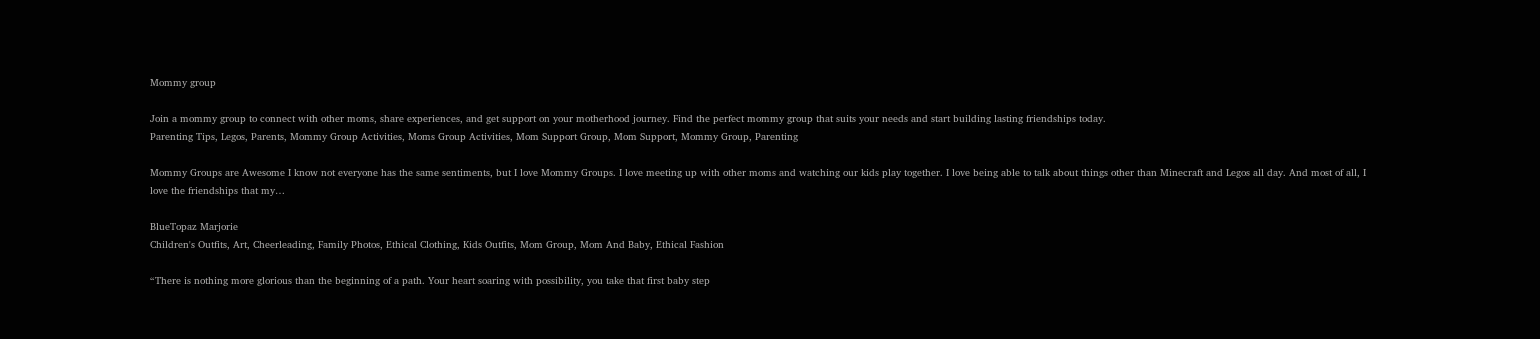Mommy group

Join a mommy group to connect with other moms, share experiences, and get support on your motherhood journey. Find the perfect mommy group that suits your needs and start building lasting friendships today.
Parenting Tips, Legos, Parents, Mommy Group Activities, Moms Group Activities, Mom Support Group, Mom Support, Mommy Group, Parenting

Mommy Groups are Awesome I know not everyone has the same sentiments, but I love Mommy Groups. I love meeting up with other moms and watching our kids play together. I love being able to talk about things other than Minecraft and Legos all day. And most of all, I love the friendships that my…

BlueTopaz Marjorie
Children's Outfits, Art, Cheerleading, Family Photos, Ethical Clothing, Kids Outfits, Mom Group, Mom And Baby, Ethical Fashion

“There is nothing more glorious than the beginning of a path. Your heart soaring with possibility, you take that first baby step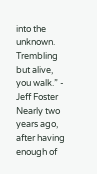into the unknown. Trembling but alive, you walk.” - Jeff Foster Nearly two years ago, after having enough of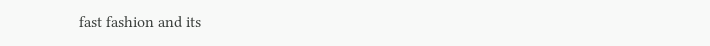fast fashion and its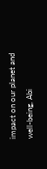impact on our planet and well-being, Abi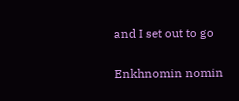and I set out to go

Enkhnomin nomin